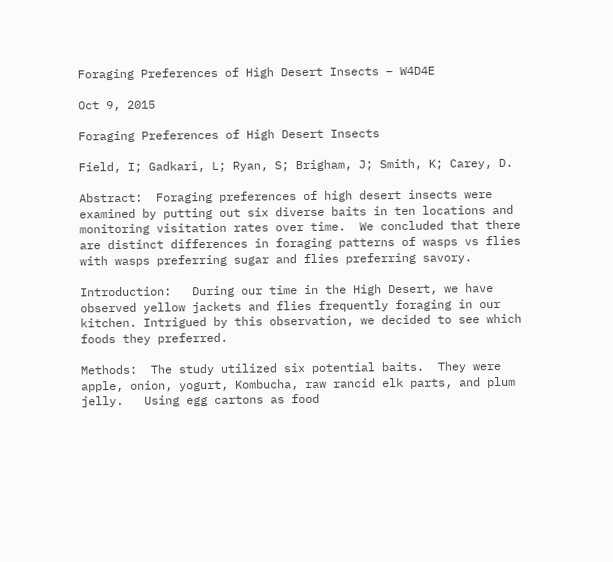Foraging Preferences of High Desert Insects – W4D4E

Oct 9, 2015

Foraging Preferences of High Desert Insects

Field, I; Gadkari, L; Ryan, S; Brigham, J; Smith, K; Carey, D.

Abstract:  Foraging preferences of high desert insects were examined by putting out six diverse baits in ten locations and monitoring visitation rates over time.  We concluded that there are distinct differences in foraging patterns of wasps vs flies with wasps preferring sugar and flies preferring savory.

Introduction:   During our time in the High Desert, we have observed yellow jackets and flies frequently foraging in our kitchen. Intrigued by this observation, we decided to see which foods they preferred.

Methods:  The study utilized six potential baits.  They were apple, onion, yogurt, Kombucha, raw rancid elk parts, and plum jelly.   Using egg cartons as food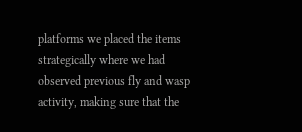platforms we placed the items strategically where we had observed previous fly and wasp activity, making sure that the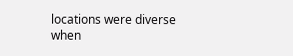locations were diverse when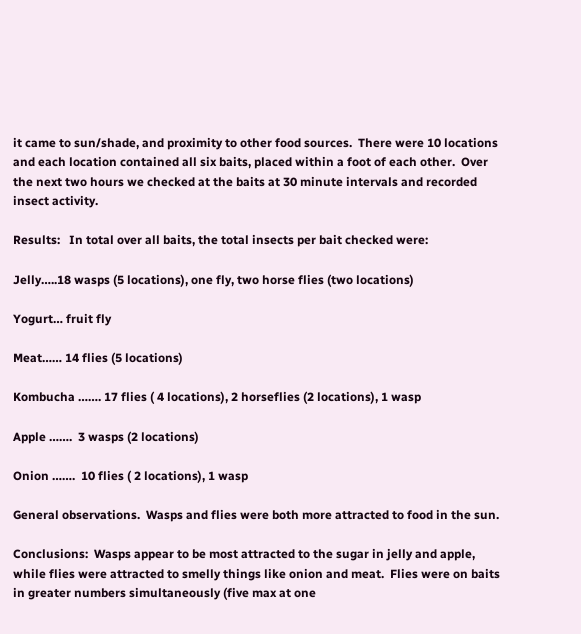it came to sun/shade, and proximity to other food sources.  There were 10 locations and each location contained all six baits, placed within a foot of each other.  Over the next two hours we checked at the baits at 30 minute intervals and recorded insect activity.

Results:   In total over all baits, the total insects per bait checked were:

Jelly…..18 wasps (5 locations), one fly, two horse flies (two locations)

Yogurt… fruit fly

Meat…… 14 flies (5 locations)

Kombucha ……. 17 flies ( 4 locations), 2 horseflies (2 locations), 1 wasp

Apple …….  3 wasps (2 locations)

Onion …….  10 flies ( 2 locations), 1 wasp

General observations.  Wasps and flies were both more attracted to food in the sun.

Conclusions:  Wasps appear to be most attracted to the sugar in jelly and apple, while flies were attracted to smelly things like onion and meat.  Flies were on baits in greater numbers simultaneously (five max at one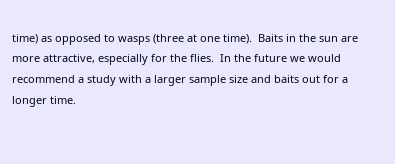time) as opposed to wasps (three at one time).  Baits in the sun are more attractive, especially for the flies.  In the future we would recommend a study with a larger sample size and baits out for a longer time.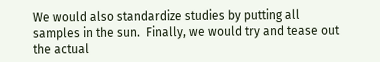We would also standardize studies by putting all samples in the sun.  Finally, we would try and tease out the actual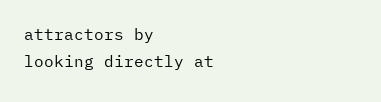attractors by looking directly at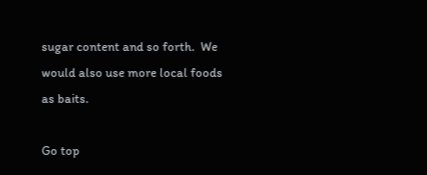sugar content and so forth.  We would also use more local foods as baits.

Go top